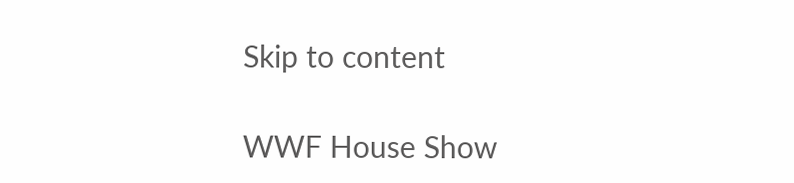Skip to content

WWF House Show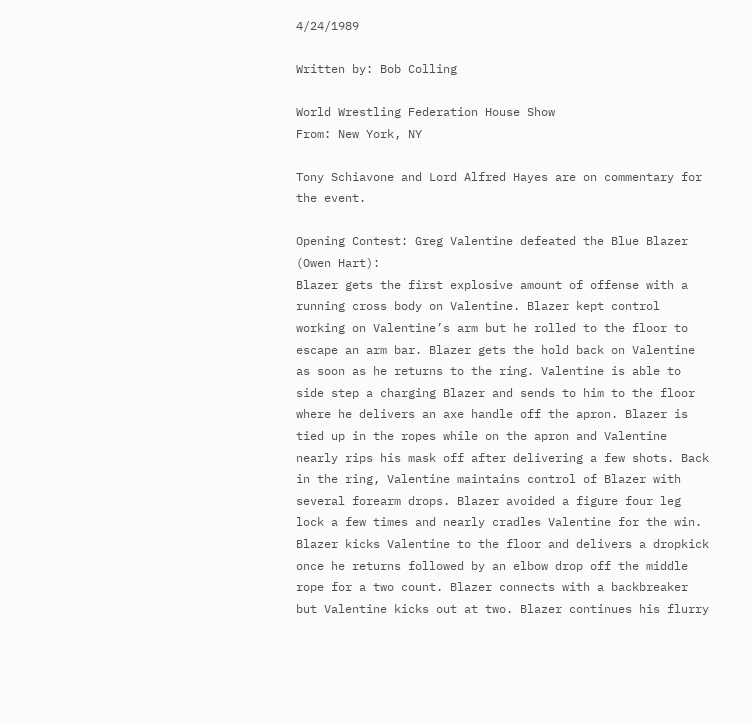4/24/1989

Written by: Bob Colling

World Wrestling Federation House Show
From: New York, NY

Tony Schiavone and Lord Alfred Hayes are on commentary for the event.

Opening Contest: Greg Valentine defeated the Blue Blazer (Owen Hart):
Blazer gets the first explosive amount of offense with a running cross body on Valentine. Blazer kept control working on Valentine’s arm but he rolled to the floor to escape an arm bar. Blazer gets the hold back on Valentine as soon as he returns to the ring. Valentine is able to side step a charging Blazer and sends to him to the floor where he delivers an axe handle off the apron. Blazer is tied up in the ropes while on the apron and Valentine nearly rips his mask off after delivering a few shots. Back in the ring, Valentine maintains control of Blazer with several forearm drops. Blazer avoided a figure four leg lock a few times and nearly cradles Valentine for the win. Blazer kicks Valentine to the floor and delivers a dropkick once he returns followed by an elbow drop off the middle rope for a two count. Blazer connects with a backbreaker but Valentine kicks out at two. Blazer continues his flurry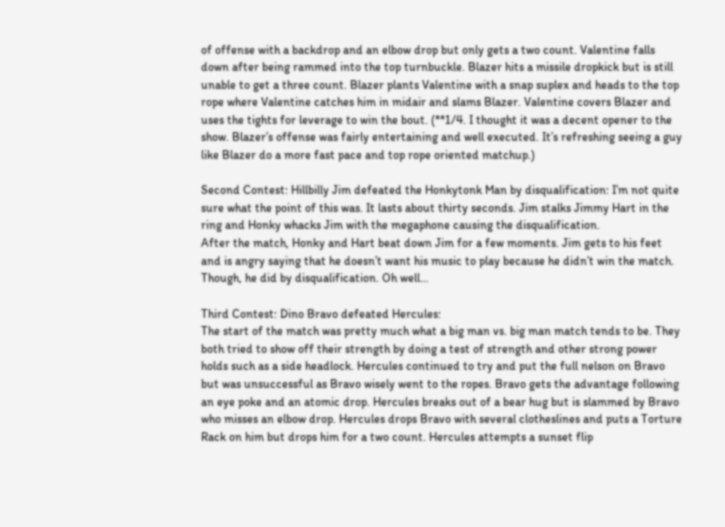of offense with a backdrop and an elbow drop but only gets a two count. Valentine falls down after being rammed into the top turnbuckle. Blazer hits a missile dropkick but is still unable to get a three count. Blazer plants Valentine with a snap suplex and heads to the top rope where Valentine catches him in midair and slams Blazer. Valentine covers Blazer and uses the tights for leverage to win the bout. (**1/4. I thought it was a decent opener to the show. Blazer’s offense was fairly entertaining and well executed. It’s refreshing seeing a guy like Blazer do a more fast pace and top rope oriented matchup.)

Second Contest: Hillbilly Jim defeated the Honkytonk Man by disqualification: I’m not quite sure what the point of this was. It lasts about thirty seconds. Jim stalks Jimmy Hart in the ring and Honky whacks Jim with the megaphone causing the disqualification.
After the match, Honky and Hart beat down Jim for a few moments. Jim gets to his feet and is angry saying that he doesn’t want his music to play because he didn’t win the match. Though, he did by disqualification. Oh well…

Third Contest: Dino Bravo defeated Hercules:
The start of the match was pretty much what a big man vs. big man match tends to be. They both tried to show off their strength by doing a test of strength and other strong power holds such as a side headlock. Hercules continued to try and put the full nelson on Bravo but was unsuccessful as Bravo wisely went to the ropes. Bravo gets the advantage following an eye poke and an atomic drop. Hercules breaks out of a bear hug but is slammed by Bravo who misses an elbow drop. Hercules drops Bravo with several clotheslines and puts a Torture Rack on him but drops him for a two count. Hercules attempts a sunset flip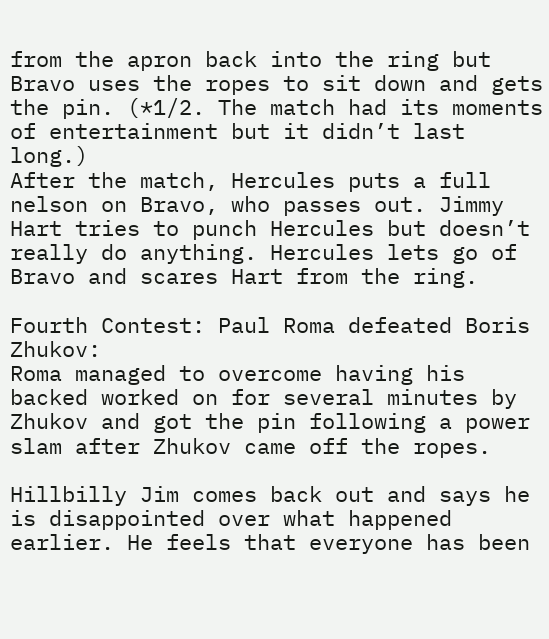from the apron back into the ring but Bravo uses the ropes to sit down and gets the pin. (*1/2. The match had its moments of entertainment but it didn’t last long.)
After the match, Hercules puts a full nelson on Bravo, who passes out. Jimmy Hart tries to punch Hercules but doesn’t really do anything. Hercules lets go of Bravo and scares Hart from the ring.

Fourth Contest: Paul Roma defeated Boris Zhukov:
Roma managed to overcome having his backed worked on for several minutes by Zhukov and got the pin following a power slam after Zhukov came off the ropes.

Hillbilly Jim comes back out and says he is disappointed over what happened earlier. He feels that everyone has been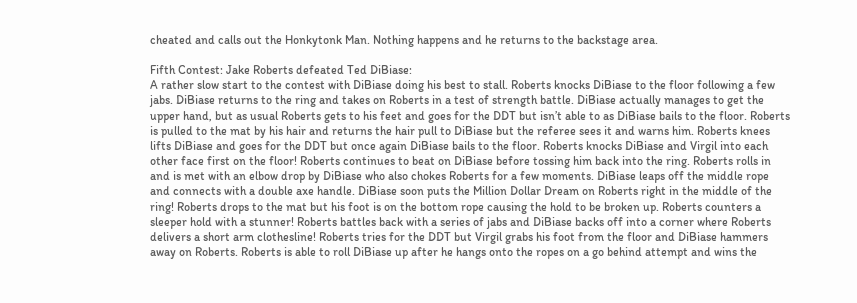cheated and calls out the Honkytonk Man. Nothing happens and he returns to the backstage area.

Fifth Contest: Jake Roberts defeated Ted DiBiase:
A rather slow start to the contest with DiBiase doing his best to stall. Roberts knocks DiBiase to the floor following a few jabs. DiBiase returns to the ring and takes on Roberts in a test of strength battle. DiBiase actually manages to get the upper hand, but as usual Roberts gets to his feet and goes for the DDT but isn’t able to as DiBiase bails to the floor. Roberts is pulled to the mat by his hair and returns the hair pull to DiBiase but the referee sees it and warns him. Roberts knees lifts DiBiase and goes for the DDT but once again DiBiase bails to the floor. Roberts knocks DiBiase and Virgil into each other face first on the floor! Roberts continues to beat on DiBiase before tossing him back into the ring. Roberts rolls in and is met with an elbow drop by DiBiase who also chokes Roberts for a few moments. DiBiase leaps off the middle rope and connects with a double axe handle. DiBiase soon puts the Million Dollar Dream on Roberts right in the middle of the ring! Roberts drops to the mat but his foot is on the bottom rope causing the hold to be broken up. Roberts counters a sleeper hold with a stunner! Roberts battles back with a series of jabs and DiBiase backs off into a corner where Roberts delivers a short arm clothesline! Roberts tries for the DDT but Virgil grabs his foot from the floor and DiBiase hammers away on Roberts. Roberts is able to roll DiBiase up after he hangs onto the ropes on a go behind attempt and wins the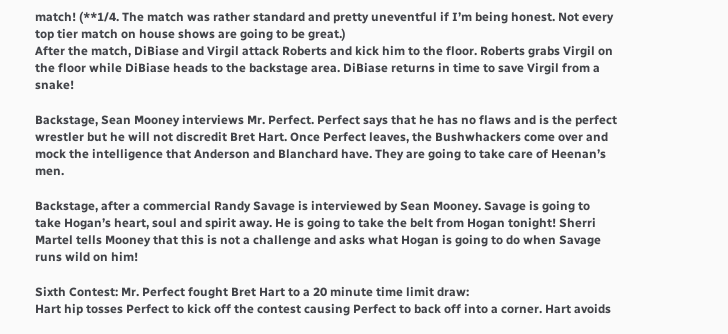match! (**1/4. The match was rather standard and pretty uneventful if I’m being honest. Not every top tier match on house shows are going to be great.)
After the match, DiBiase and Virgil attack Roberts and kick him to the floor. Roberts grabs Virgil on the floor while DiBiase heads to the backstage area. DiBiase returns in time to save Virgil from a snake!

Backstage, Sean Mooney interviews Mr. Perfect. Perfect says that he has no flaws and is the perfect wrestler but he will not discredit Bret Hart. Once Perfect leaves, the Bushwhackers come over and mock the intelligence that Anderson and Blanchard have. They are going to take care of Heenan’s men.

Backstage, after a commercial Randy Savage is interviewed by Sean Mooney. Savage is going to take Hogan’s heart, soul and spirit away. He is going to take the belt from Hogan tonight! Sherri Martel tells Mooney that this is not a challenge and asks what Hogan is going to do when Savage runs wild on him!

Sixth Contest: Mr. Perfect fought Bret Hart to a 20 minute time limit draw:
Hart hip tosses Perfect to kick off the contest causing Perfect to back off into a corner. Hart avoids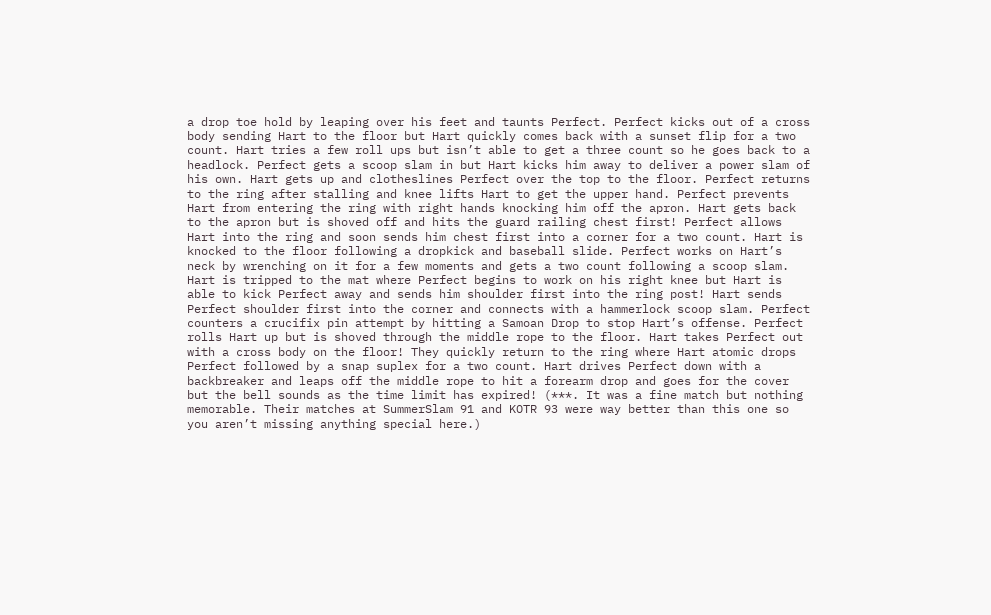a drop toe hold by leaping over his feet and taunts Perfect. Perfect kicks out of a cross body sending Hart to the floor but Hart quickly comes back with a sunset flip for a two count. Hart tries a few roll ups but isn’t able to get a three count so he goes back to a headlock. Perfect gets a scoop slam in but Hart kicks him away to deliver a power slam of his own. Hart gets up and clotheslines Perfect over the top to the floor. Perfect returns to the ring after stalling and knee lifts Hart to get the upper hand. Perfect prevents Hart from entering the ring with right hands knocking him off the apron. Hart gets back to the apron but is shoved off and hits the guard railing chest first! Perfect allows Hart into the ring and soon sends him chest first into a corner for a two count. Hart is knocked to the floor following a dropkick and baseball slide. Perfect works on Hart’s neck by wrenching on it for a few moments and gets a two count following a scoop slam. Hart is tripped to the mat where Perfect begins to work on his right knee but Hart is able to kick Perfect away and sends him shoulder first into the ring post! Hart sends Perfect shoulder first into the corner and connects with a hammerlock scoop slam. Perfect counters a crucifix pin attempt by hitting a Samoan Drop to stop Hart’s offense. Perfect rolls Hart up but is shoved through the middle rope to the floor. Hart takes Perfect out with a cross body on the floor! They quickly return to the ring where Hart atomic drops Perfect followed by a snap suplex for a two count. Hart drives Perfect down with a backbreaker and leaps off the middle rope to hit a forearm drop and goes for the cover but the bell sounds as the time limit has expired! (***. It was a fine match but nothing memorable. Their matches at SummerSlam 91 and KOTR 93 were way better than this one so you aren’t missing anything special here.)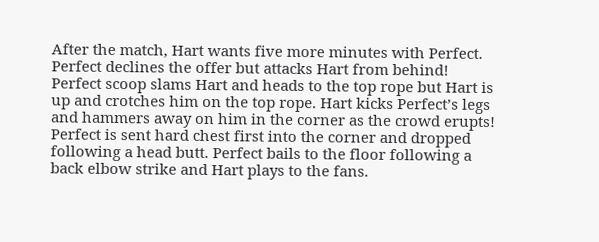After the match, Hart wants five more minutes with Perfect. Perfect declines the offer but attacks Hart from behind! Perfect scoop slams Hart and heads to the top rope but Hart is up and crotches him on the top rope. Hart kicks Perfect’s legs and hammers away on him in the corner as the crowd erupts! Perfect is sent hard chest first into the corner and dropped following a head butt. Perfect bails to the floor following a back elbow strike and Hart plays to the fans.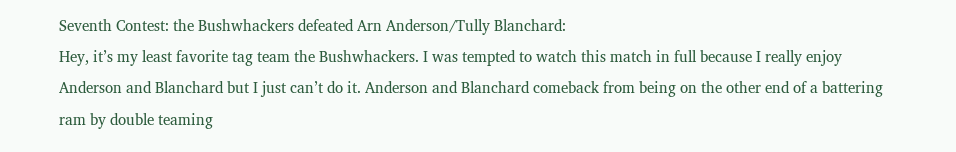Seventh Contest: the Bushwhackers defeated Arn Anderson/Tully Blanchard:
Hey, it’s my least favorite tag team the Bushwhackers. I was tempted to watch this match in full because I really enjoy Anderson and Blanchard but I just can’t do it. Anderson and Blanchard comeback from being on the other end of a battering ram by double teaming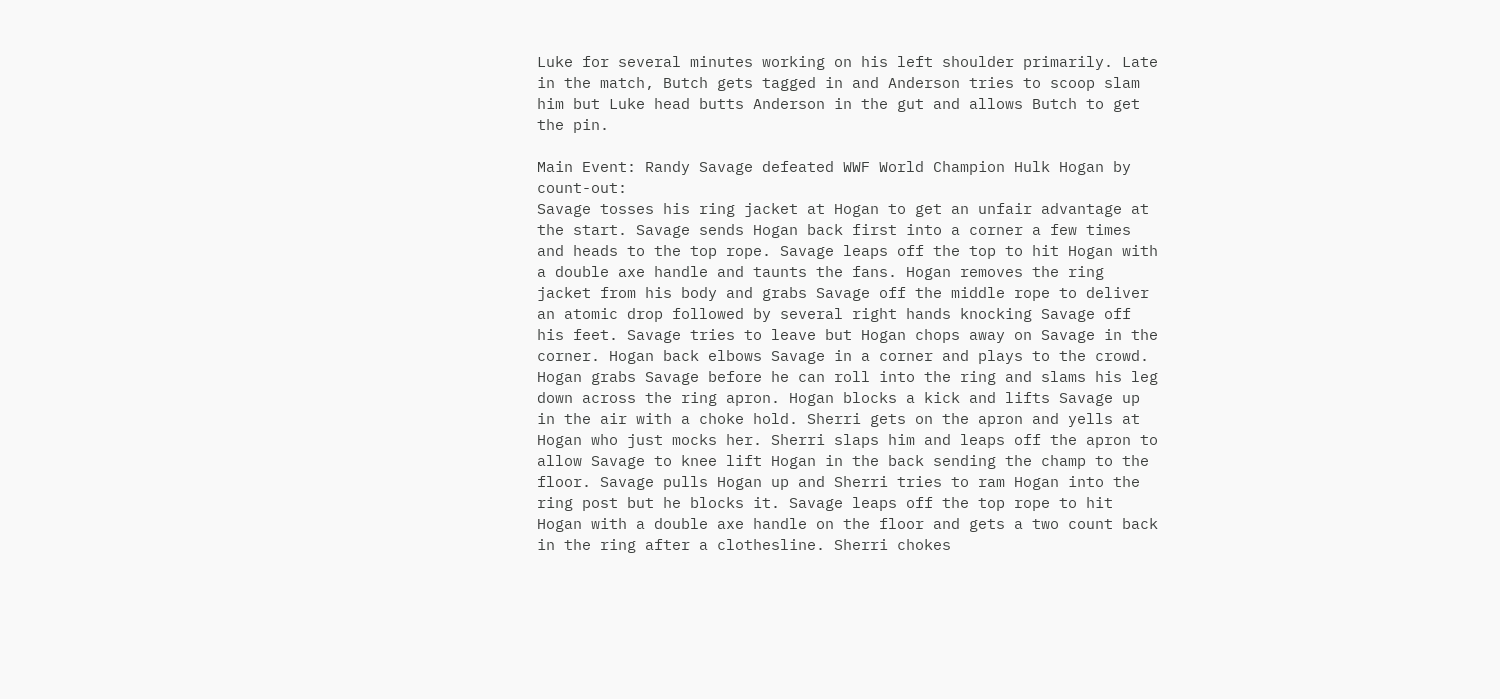Luke for several minutes working on his left shoulder primarily. Late in the match, Butch gets tagged in and Anderson tries to scoop slam him but Luke head butts Anderson in the gut and allows Butch to get the pin.

Main Event: Randy Savage defeated WWF World Champion Hulk Hogan by count-out:
Savage tosses his ring jacket at Hogan to get an unfair advantage at the start. Savage sends Hogan back first into a corner a few times and heads to the top rope. Savage leaps off the top to hit Hogan with a double axe handle and taunts the fans. Hogan removes the ring jacket from his body and grabs Savage off the middle rope to deliver an atomic drop followed by several right hands knocking Savage off his feet. Savage tries to leave but Hogan chops away on Savage in the corner. Hogan back elbows Savage in a corner and plays to the crowd. Hogan grabs Savage before he can roll into the ring and slams his leg down across the ring apron. Hogan blocks a kick and lifts Savage up in the air with a choke hold. Sherri gets on the apron and yells at Hogan who just mocks her. Sherri slaps him and leaps off the apron to allow Savage to knee lift Hogan in the back sending the champ to the floor. Savage pulls Hogan up and Sherri tries to ram Hogan into the ring post but he blocks it. Savage leaps off the top rope to hit Hogan with a double axe handle on the floor and gets a two count back in the ring after a clothesline. Sherri chokes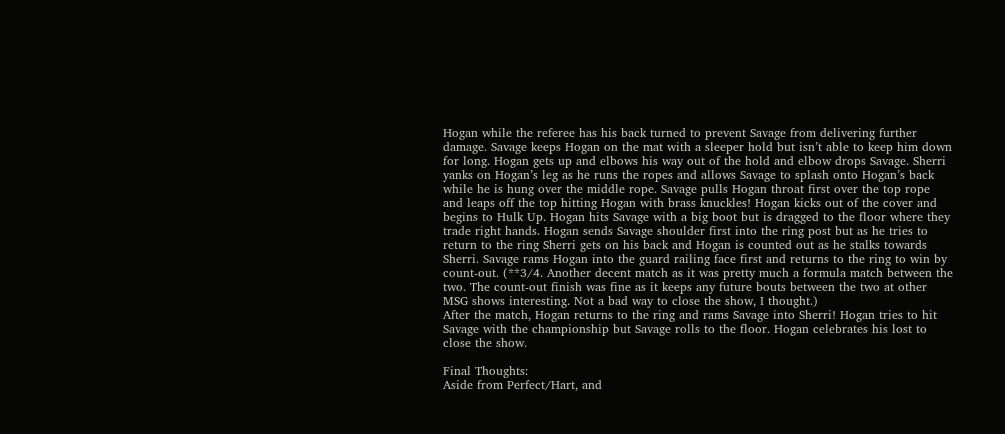Hogan while the referee has his back turned to prevent Savage from delivering further damage. Savage keeps Hogan on the mat with a sleeper hold but isn’t able to keep him down for long. Hogan gets up and elbows his way out of the hold and elbow drops Savage. Sherri yanks on Hogan’s leg as he runs the ropes and allows Savage to splash onto Hogan’s back while he is hung over the middle rope. Savage pulls Hogan throat first over the top rope and leaps off the top hitting Hogan with brass knuckles! Hogan kicks out of the cover and begins to Hulk Up. Hogan hits Savage with a big boot but is dragged to the floor where they trade right hands. Hogan sends Savage shoulder first into the ring post but as he tries to return to the ring Sherri gets on his back and Hogan is counted out as he stalks towards Sherri. Savage rams Hogan into the guard railing face first and returns to the ring to win by count-out. (**3/4. Another decent match as it was pretty much a formula match between the two. The count-out finish was fine as it keeps any future bouts between the two at other MSG shows interesting. Not a bad way to close the show, I thought.)
After the match, Hogan returns to the ring and rams Savage into Sherri! Hogan tries to hit Savage with the championship but Savage rolls to the floor. Hogan celebrates his lost to close the show.

Final Thoughts:
Aside from Perfect/Hart, and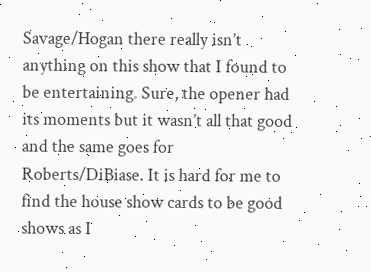Savage/Hogan there really isn’t anything on this show that I found to be entertaining. Sure, the opener had its moments but it wasn’t all that good and the same goes for Roberts/DiBiase. It is hard for me to find the house show cards to be good shows as I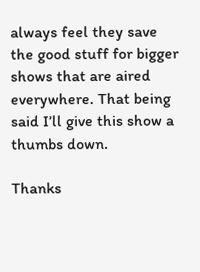always feel they save the good stuff for bigger shows that are aired everywhere. That being said I’ll give this show a thumbs down.

Thanks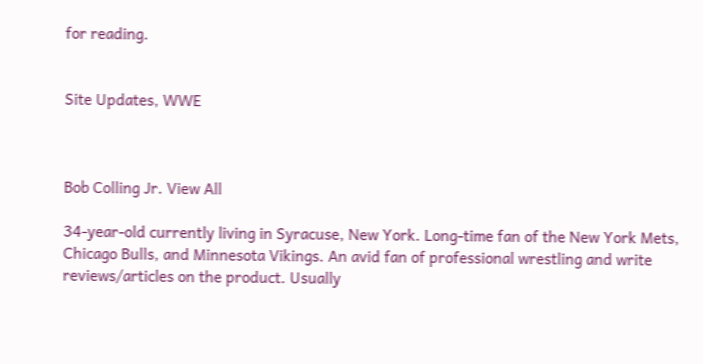for reading.


Site Updates, WWE



Bob Colling Jr. View All

34-year-old currently living in Syracuse, New York. Long-time fan of the New York Mets, Chicago Bulls, and Minnesota Vikings. An avid fan of professional wrestling and write reviews/articles on the product. Usually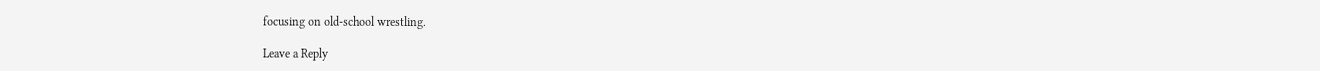focusing on old-school wrestling.

Leave a Reply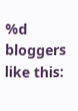%d bloggers like this: